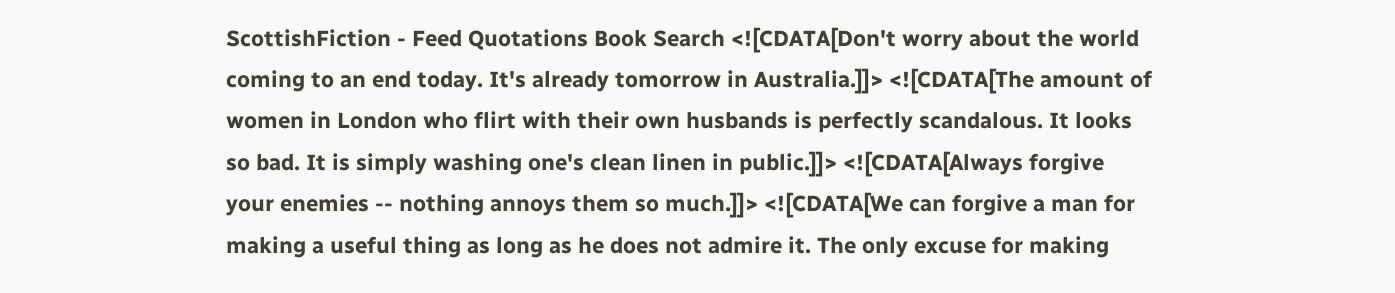ScottishFiction - Feed Quotations Book Search <![CDATA[Don't worry about the world coming to an end today. It's already tomorrow in Australia.]]> <![CDATA[The amount of women in London who flirt with their own husbands is perfectly scandalous. It looks so bad. It is simply washing one's clean linen in public.]]> <![CDATA[Always forgive your enemies -- nothing annoys them so much.]]> <![CDATA[We can forgive a man for making a useful thing as long as he does not admire it. The only excuse for making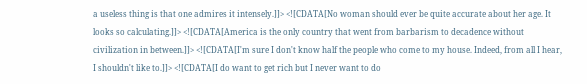a useless thing is that one admires it intensely.]]> <![CDATA[No woman should ever be quite accurate about her age. It looks so calculating.]]> <![CDATA[America is the only country that went from barbarism to decadence without civilization in between.]]> <![CDATA[I'm sure I don't know half the people who come to my house. Indeed, from all I hear, I shouldn't like to.]]> <![CDATA[I do want to get rich but I never want to do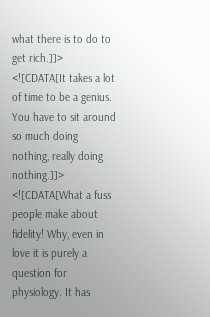what there is to do to get rich.]]> <![CDATA[It takes a lot of time to be a genius. You have to sit around so much doing nothing, really doing nothing.]]> <![CDATA[What a fuss people make about fidelity! Why, even in love it is purely a question for physiology. It has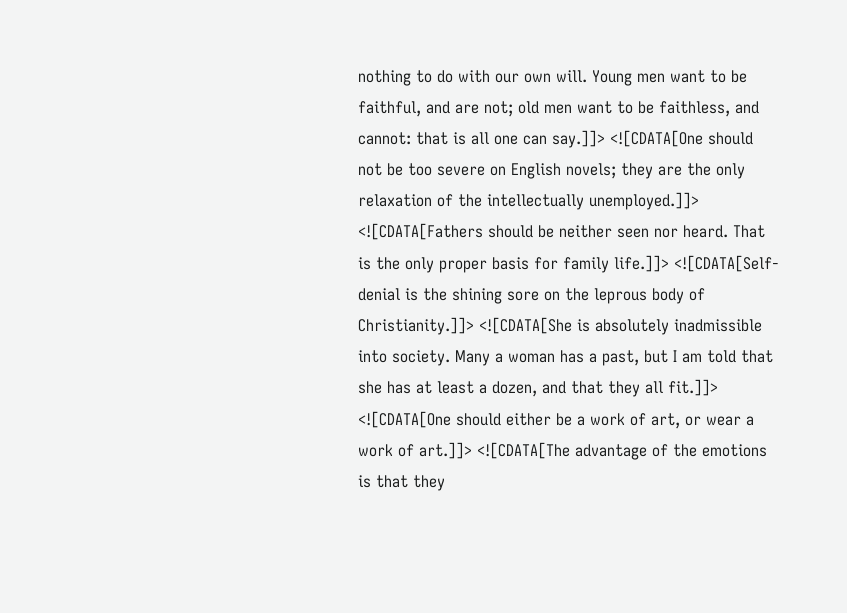nothing to do with our own will. Young men want to be faithful, and are not; old men want to be faithless, and cannot: that is all one can say.]]> <![CDATA[One should not be too severe on English novels; they are the only relaxation of the intellectually unemployed.]]> <![CDATA[Fathers should be neither seen nor heard. That is the only proper basis for family life.]]> <![CDATA[Self-denial is the shining sore on the leprous body of Christianity.]]> <![CDATA[She is absolutely inadmissible into society. Many a woman has a past, but I am told that she has at least a dozen, and that they all fit.]]> <![CDATA[One should either be a work of art, or wear a work of art.]]> <![CDATA[The advantage of the emotions is that they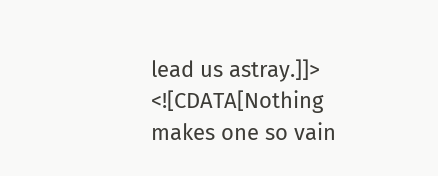lead us astray.]]> <![CDATA[Nothing makes one so vain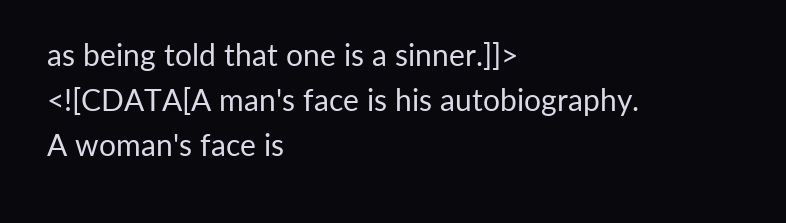as being told that one is a sinner.]]> <![CDATA[A man's face is his autobiography. A woman's face is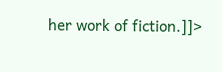her work of fiction.]]>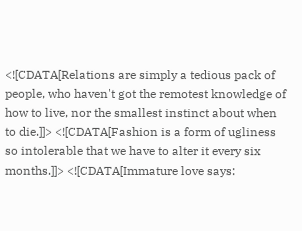<![CDATA[Relations are simply a tedious pack of people, who haven't got the remotest knowledge of how to live, nor the smallest instinct about when to die.]]> <![CDATA[Fashion is a form of ugliness so intolerable that we have to alter it every six months.]]> <![CDATA[Immature love says: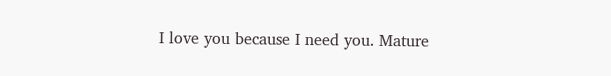I love you because I need you. Mature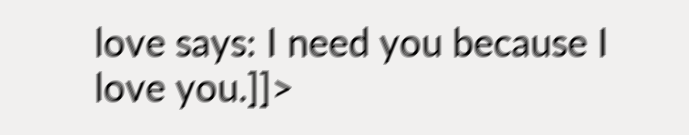love says: I need you because I love you.]]>